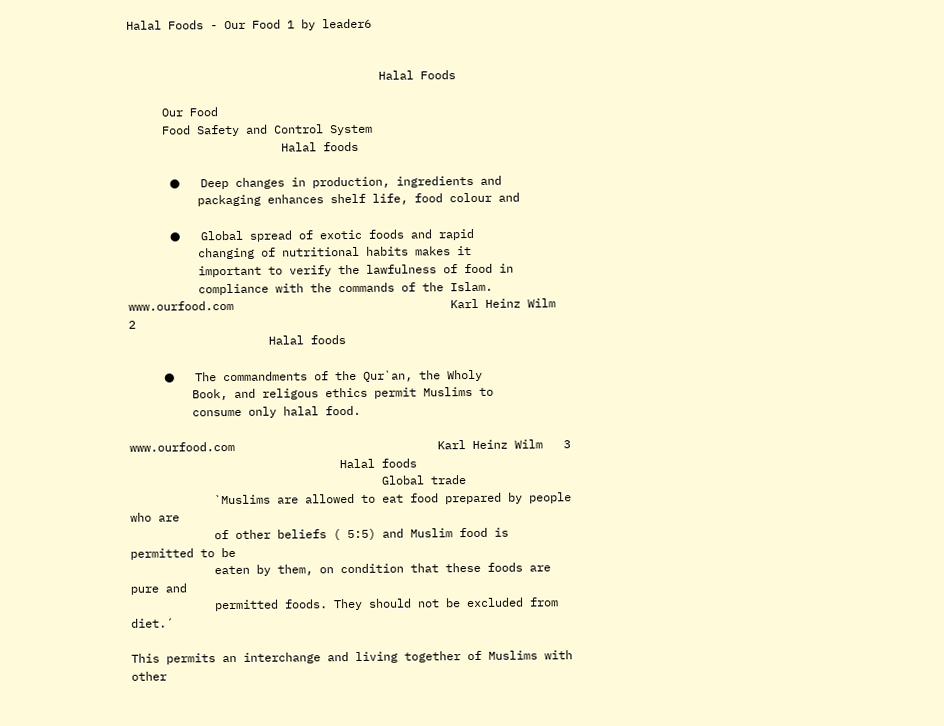Halal Foods - Our Food 1 by leader6


                                    Halal Foods

     Our Food
     Food Safety and Control System
                      Halal foods

      ●   Deep changes in production, ingredients and
          packaging enhances shelf life, food colour and

      ●   Global spread of exotic foods and rapid
          changing of nutritional habits makes it
          important to verify the lawfulness of food in
          compliance with the commands of the Islam.
www.ourfood.com                               Karl Heinz Wilm   2
                    Halal foods

     ●   The commandments of the Qur`an, the Wholy
         Book, and religous ethics permit Muslims to
         consume only halal food.

www.ourfood.com                             Karl Heinz Wilm   3
                              Halal foods
                                    Global trade
            `Muslims are allowed to eat food prepared by people who are
            of other beliefs ( 5:5) and Muslim food is permitted to be
            eaten by them, on condition that these foods are pure and
            permitted foods. They should not be excluded from diet.´

This permits an interchange and living together of Muslims with other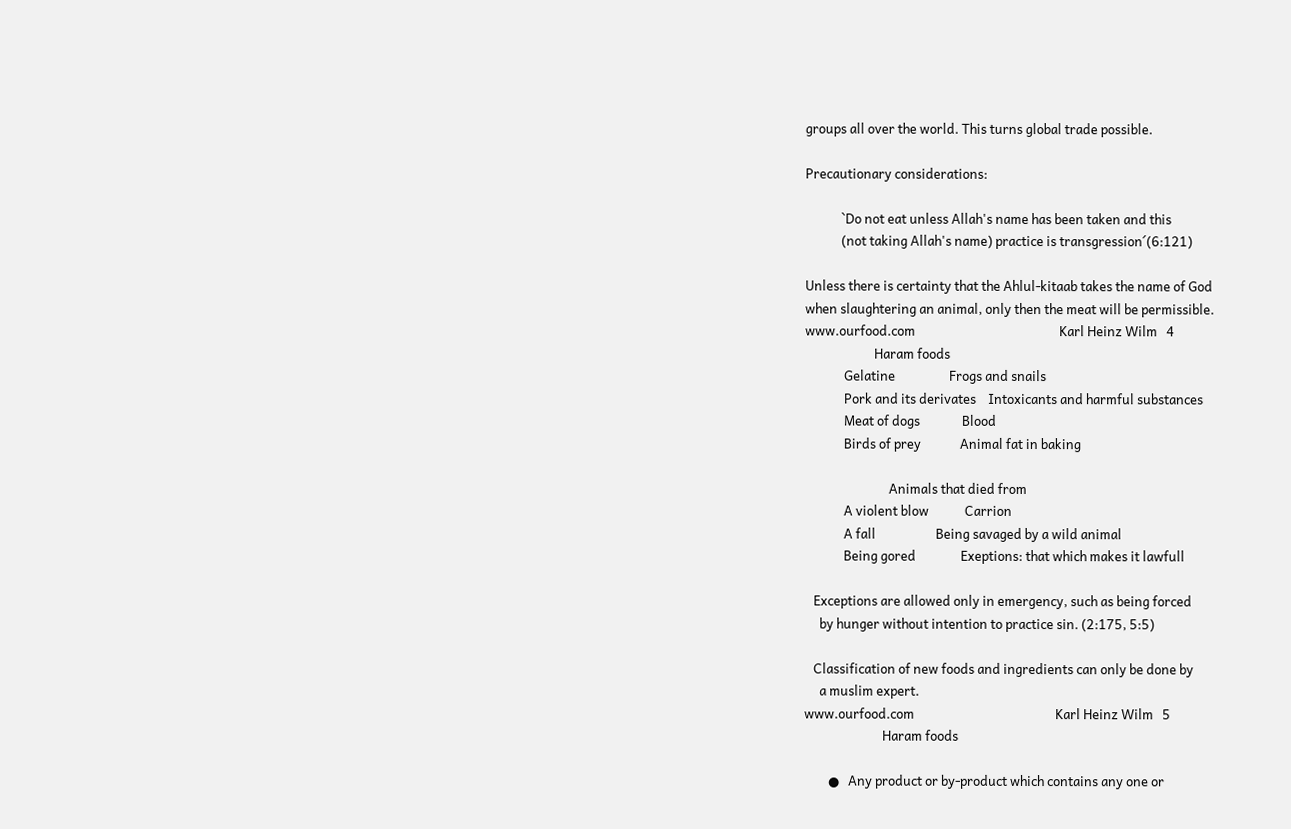groups all over the world. This turns global trade possible.

Precautionary considerations:

            `Do not eat unless Allah's name has been taken and this
            (not taking Allah's name) practice is transgression´(6:121)

Unless there is certainty that the Ahlul-kitaab takes the name of God
when slaughtering an animal, only then the meat will be permissible.
www.ourfood.com                                                Karl Heinz Wilm   4
                       Haram foods
             Gelatine                  Frogs and snails
             Pork and its derivates    Intoxicants and harmful substances
             Meat of dogs              Blood
             Birds of prey             Animal fat in baking

                            Animals that died from
             A violent blow            Carrion
             A fall                    Being savaged by a wild animal
             Being gored               Exeptions: that which makes it lawfull

   Exceptions are allowed only in emergency, such as being forced
     by hunger without intention to practice sin. (2:175, 5:5)

   Classification of new foods and ingredients can only be done by
     a muslim expert.
www.ourfood.com                                               Karl Heinz Wilm   5
                          Haram foods

        ●   Any product or by-product which contains any one or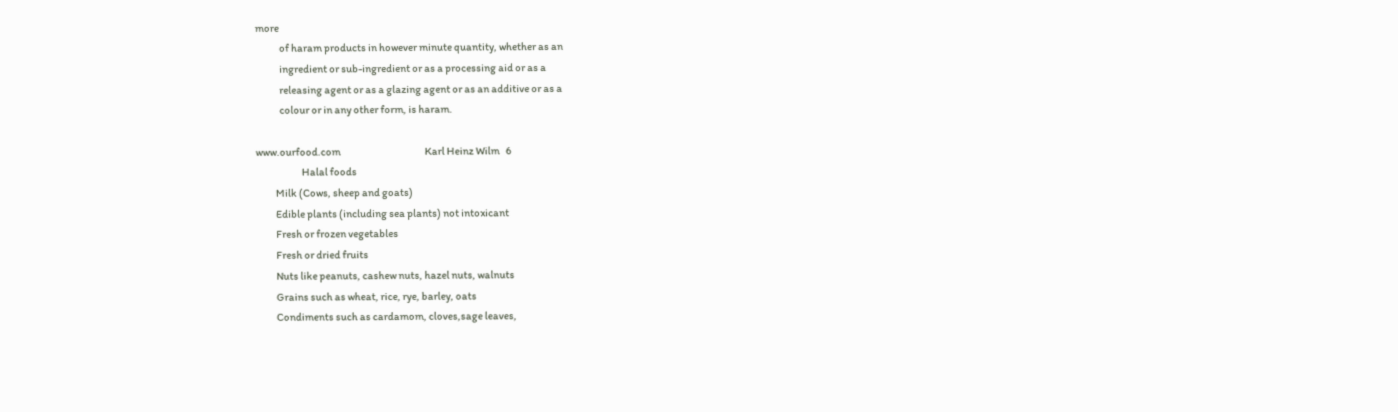more
            of haram products in however minute quantity, whether as an
            ingredient or sub-ingredient or as a processing aid or as a
            releasing agent or as a glazing agent or as an additive or as a
            colour or in any other form, is haram.

www.ourfood.com                                          Karl Heinz Wilm   6
                       Halal foods
          Milk (Cows, sheep and goats)
          Edible plants (including sea plants) not intoxicant
          Fresh or frozen vegetables
          Fresh or dried fruits
          Nuts like peanuts, cashew nuts, hazel nuts, walnuts
          Grains such as wheat, rice, rye, barley, oats
          Condiments such as cardamom, cloves,sage leaves,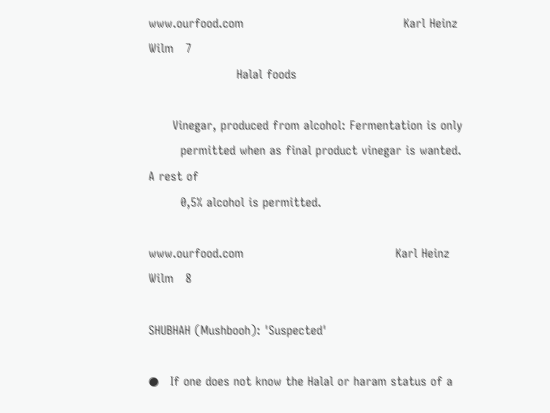www.ourfood.com                                        Karl Heinz Wilm   7
                      Halal foods

      Vinegar, produced from alcohol: Fermentation is only
        permitted when as final product vinegar is wanted. A rest of
        0,5% alcohol is permitted.

www.ourfood.com                                      Karl Heinz Wilm   8

SHUBHAH (Mushbooh): 'Suspected'

●   If one does not know the Halal or haram status of a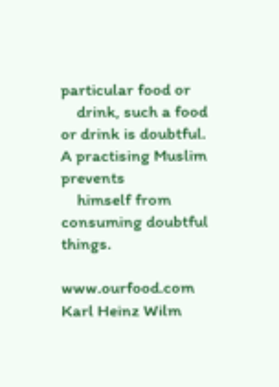particular food or
    drink, such a food or drink is doubtful. A practising Muslim prevents
    himself from consuming doubtful things.

www.ourfood.com                                             Karl Heinz Wilm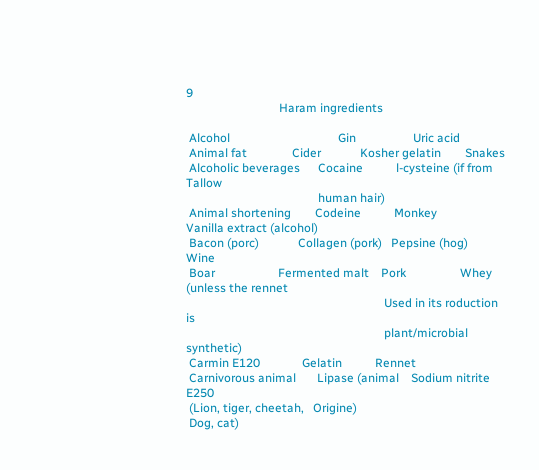9
                               Haram ingredients

 Alcohol                                    Gin                   Uric acid
 Animal fat               Cider             Kosher gelatin        Snakes
 Alcoholic beverages      Cocaine           l-cysteine (if from   Tallow
                                            human hair)
 Animal shortening        Codeine           Monkey                Vanilla extract (alcohol)
 Bacon (porc)             Collagen (pork)   Pepsine (hog)         Wine
 Boar                     Fermented malt    Pork                  Whey (unless the rennet
                                                                  Used in its roduction is
                                                                  plant/microbial synthetic)
 Carmin E120              Gelatin           Rennet
 Carnivorous animal       Lipase (animal    Sodium nitrite E250
 (Lion, tiger, cheetah,   Origine)
 Dog, cat)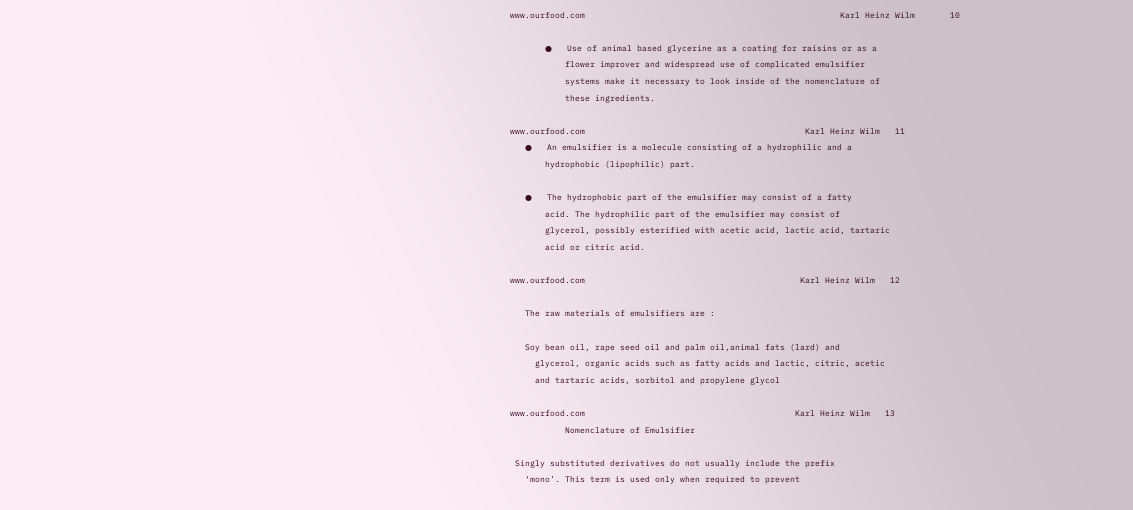www.ourfood.com                                                   Karl Heinz Wilm       10

       ●   Use of animal based glycerine as a coating for raisins or as a
           flower improver and widespread use of complicated emulsifier
           systems make it necessary to look inside of the nomenclature of
           these ingredients.

www.ourfood.com                                            Karl Heinz Wilm   11
   ●   An emulsifier is a molecule consisting of a hydrophilic and a
       hydrophobic (lipophilic) part.

   ●   The hydrophobic part of the emulsifier may consist of a fatty
       acid. The hydrophilic part of the emulsifier may consist of
       glycerol, possibly esterified with acetic acid, lactic acid, tartaric
       acid or citric acid.

www.ourfood.com                                           Karl Heinz Wilm   12

   The raw materials of emulsifiers are :

   Soy bean oil, rape seed oil and palm oil,animal fats (lard) and
     glycerol, organic acids such as fatty acids and lactic, citric, acetic
     and tartaric acids, sorbitol and propylene glycol

www.ourfood.com                                          Karl Heinz Wilm   13
           Nomenclature of Emulsifier

 Singly substituted derivatives do not usually include the prefix
   ‘mono’. This term is used only when required to prevent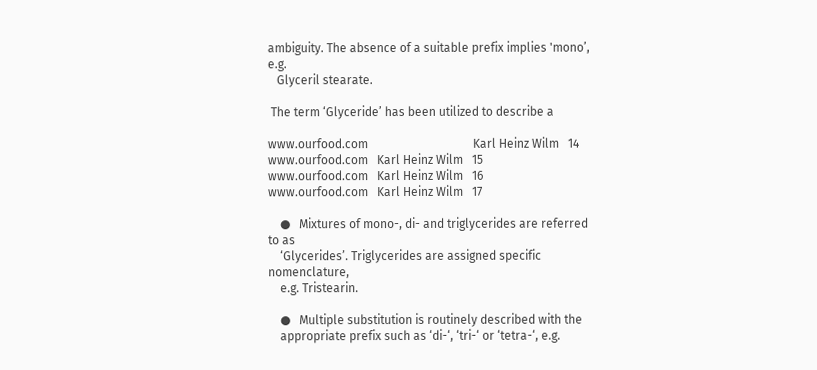ambiguity. The absence of a suitable prefix implies 'mono’, e.g.
   Glyceril stearate.

 The term ‘Glyceride’ has been utilized to describe a

www.ourfood.com                                   Karl Heinz Wilm   14
www.ourfood.com   Karl Heinz Wilm   15
www.ourfood.com   Karl Heinz Wilm   16
www.ourfood.com   Karl Heinz Wilm   17

    ●   Mixtures of mono-, di- and triglycerides are referred to as
    ‘Glycerides’. Triglycerides are assigned specific nomenclature,
    e.g. Tristearin.

    ●   Multiple substitution is routinely described with the
    appropriate prefix such as ‘di-‘, ‘tri-‘ or ‘tetra-‘, e.g.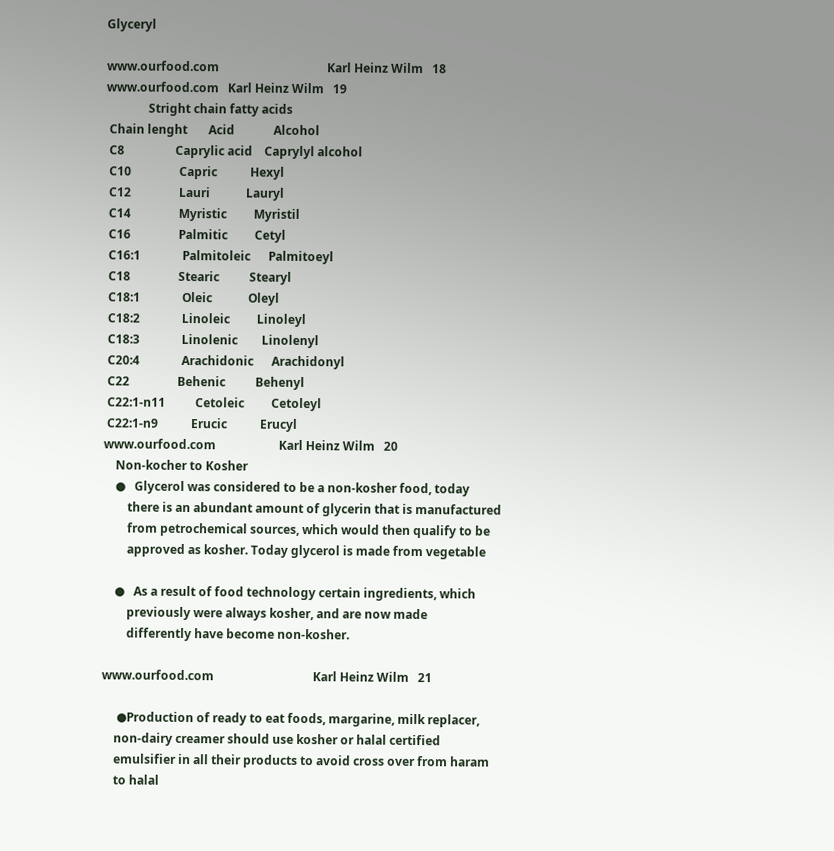Glyceryl

www.ourfood.com                                    Karl Heinz Wilm   18
www.ourfood.com   Karl Heinz Wilm   19
              Stright chain fatty acids
 Chain lenght       Acid             Alcohol
 C8                 Caprylic acid    Caprylyl alcohol
 C10                Capric           Hexyl
 C12                Lauri            Lauryl
 C14                Myristic         Myristil
 C16                Palmitic         Cetyl
 C16:1              Palmitoleic      Palmitoeyl
 C18                Stearic          Stearyl
 C18:1              Oleic            Oleyl
 C18:2              Linoleic         Linoleyl
 C18:3              Linolenic        Linolenyl
 C20:4              Arachidonic      Arachidonyl
 C22                Behenic          Behenyl
 C22:1-n11          Cetoleic         Cetoleyl
 C22:1-n9           Erucic           Erucyl
www.ourfood.com                     Karl Heinz Wilm   20
    Non-kocher to Kosher
    ●   Glycerol was considered to be a non-kosher food, today
        there is an abundant amount of glycerin that is manufactured
        from petrochemical sources, which would then qualify to be
        approved as kosher. Today glycerol is made from vegetable

    ●   As a result of food technology certain ingredients, which
        previously were always kosher, and are now made
        differently have become non-kosher.

www.ourfood.com                                 Karl Heinz Wilm   21

     ●Production of ready to eat foods, margarine, milk replacer,
    non-dairy creamer should use kosher or halal certified
    emulsifier in all their products to avoid cross over from haram
    to halal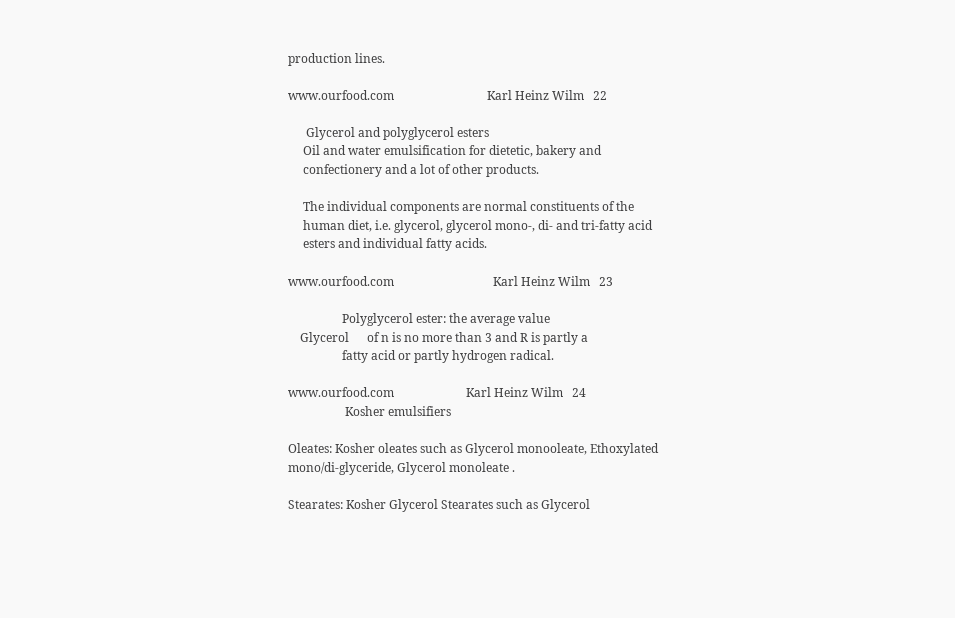production lines.

www.ourfood.com                               Karl Heinz Wilm   22

      Glycerol and polyglycerol esters
     Oil and water emulsification for dietetic, bakery and
     confectionery and a lot of other products.

     The individual components are normal constituents of the
     human diet, i.e. glycerol, glycerol mono-, di- and tri-fatty acid
     esters and individual fatty acids.

www.ourfood.com                                 Karl Heinz Wilm   23

                  Polyglycerol ester: the average value
    Glycerol      of n is no more than 3 and R is partly a
                  fatty acid or partly hydrogen radical.

www.ourfood.com                        Karl Heinz Wilm   24
                   Kosher emulsifiers

Oleates: Kosher oleates such as Glycerol monooleate, Ethoxylated
mono/di-glyceride, Glycerol monoleate .

Stearates: Kosher Glycerol Stearates such as Glycerol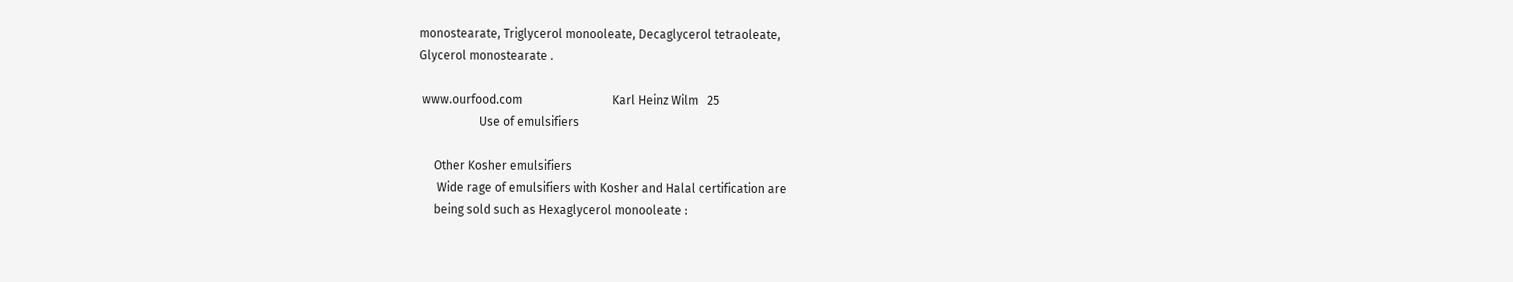monostearate, Triglycerol monooleate, Decaglycerol tetraoleate,
Glycerol monostearate .

 www.ourfood.com                              Karl Heinz Wilm   25
                    Use of emulsifiers

     Other Kosher emulsifiers
      Wide rage of emulsifiers with Kosher and Halal certification are
     being sold such as Hexaglycerol monooleate :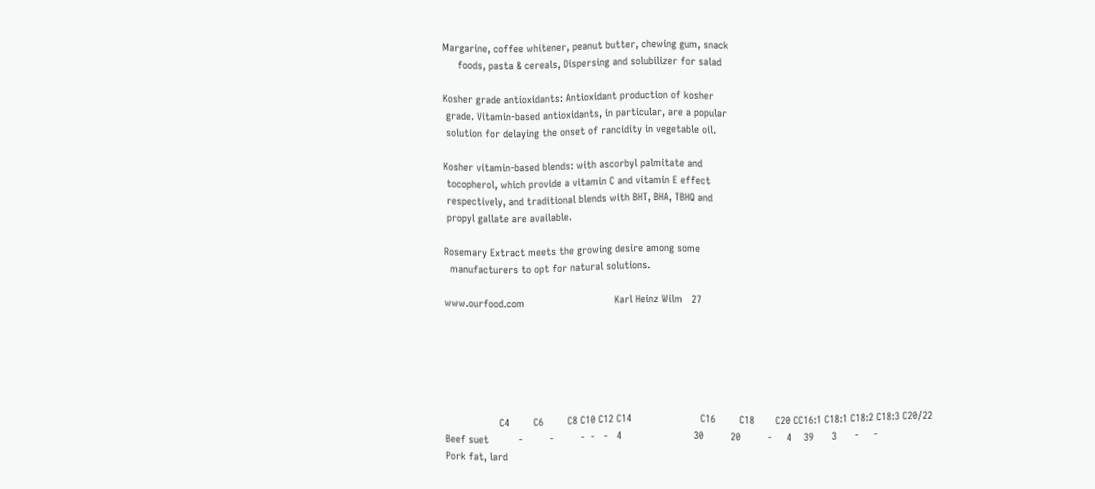Margarine, coffee whitener, peanut butter, chewing gum, snack
     foods, pasta & cereals, Dispersing and solubilizer for salad

Kosher grade antioxidants: Antioxidant production of kosher
 grade. Vitamin-based antioxidants, in particular, are a popular
 solution for delaying the onset of rancidity in vegetable oil.

Kosher vitamin-based blends: with ascorbyl palmitate and
 tocopherol, which provide a vitamin C and vitamin E effect
 respectively, and traditional blends with BHT, BHA, TBHQ and
 propyl gallate are available.

Rosemary Extract meets the growing desire among some
  manufacturers to opt for natural solutions.

www.ourfood.com                              Karl Heinz Wilm   27






                  C4        C6        C8 C10 C12 C14                       C16        C18       C20 CC16:1 C18:1 C18:2 C18:3 C20/22
Beef suet          -         -         -  -   -   4                        30         20         -     4    39      3      -     -
Pork fat, lard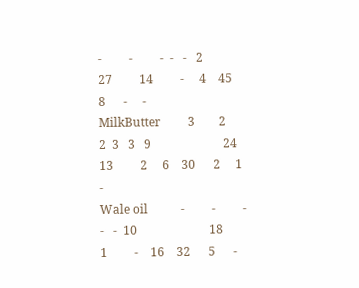-         -         -  -   -   2                        27         14         -     4    45      8      -     -
MilkButter         3        2          2  3   3   9                        24         13         2     6    30      2     1      -
Wale oil           -         -         -  -   -  10                        18          1         -    16    32      5      -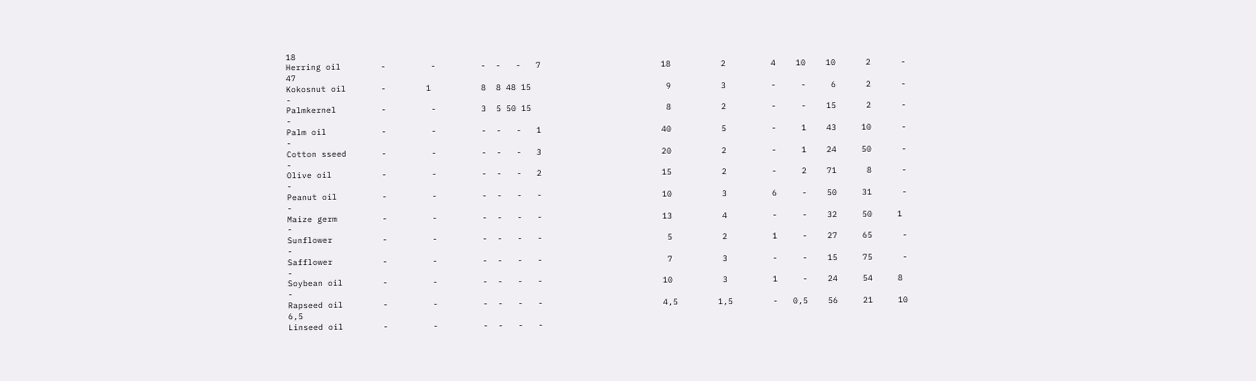18
Herring oil        -         -         -  -   -   7                        18          2         4    10    10      2      -    47
Kokosnut oil       -        1          8  8 48 15                           9          3         -     -     6      2      -     -
Palmkernel         -         -         3  5 50 15                           8          2         -     -    15      2      -     -
Palm oil           -         -         -  -   -   1                        40          5         -     1    43     10      -     -
Cotton sseed       -         -         -  -   -   3                        20          2         -     1    24     50      -     -
Olive oil          -         -         -  -   -   2                        15          2         -     2    71      8      -     -
Peanut oil         -         -         -  -   -   -                        10          3         6     -    50     31      -     -
Maize germ         -         -         -  -   -   -                        13          4         -     -    32     50     1      -
Sunflower          -         -         -  -   -   -                         5          2         1     -    27     65      -     -
Safflower          -         -         -  -   -   -                         7          3         -     -    15     75      -     -
Soybean oil        -         -         -  -   -   -                        10          3         1     -    24     54     8      -
Rapseed oil        -         -         -  -   -   -                        4,5        1,5        -   0,5    56     21     10    6,5
Linseed oil        -         -         -  -   -   -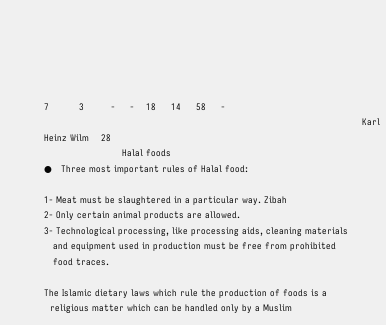7          3         -     -    18     14     58     -
                                                                                                          Karl Heinz Wilm    28
                          Halal foods
●   Three most important rules of Halal food:

1- Meat must be slaughtered in a particular way. Zibah
2- Only certain animal products are allowed.
3- Technological processing, like processing aids, cleaning materials
   and equipment used in production must be free from prohibited
   food traces.

The Islamic dietary laws which rule the production of foods is a
  religious matter which can be handled only by a Muslim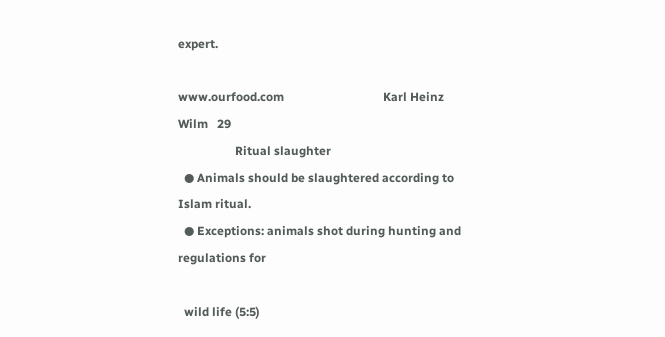expert.

www.ourfood.com                                 Karl Heinz Wilm   29
                   Ritual slaughter
  ● Animals should be slaughtered according to Islam ritual.
  ● Exceptions: animals shot during hunting and regulations for

  wild life (5:5)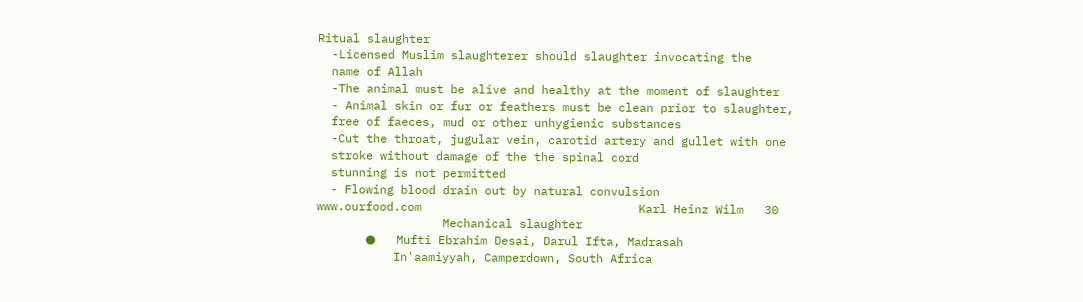Ritual slaughter
  -Licensed Muslim slaughterer should slaughter invocating the
  name of Allah
  -The animal must be alive and healthy at the moment of slaughter
  - Animal skin or fur or feathers must be clean prior to slaughter,
  free of faeces, mud or other unhygienic substances
  -Cut the throat, jugular vein, carotid artery and gullet with one
  stroke without damage of the the spinal cord
  stunning is not permitted
  - Flowing blood drain out by natural convulsion
www.ourfood.com                               Karl Heinz Wilm   30
                  Mechanical slaughter
       ●   Mufti Ebrahim Desai, Darul Ifta, Madrasah
           In'aamiyyah, Camperdown, South Africa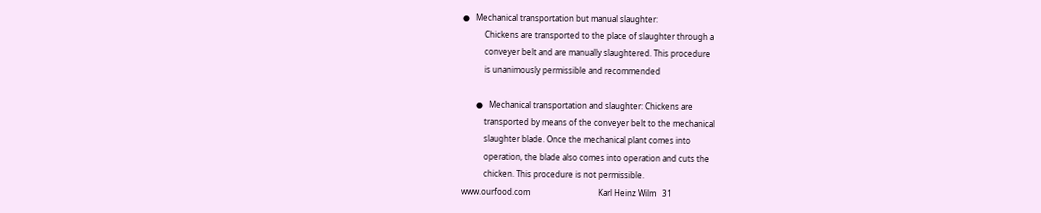●   Mechanical transportation but manual slaughter:
           Chickens are transported to the place of slaughter through a
           conveyer belt and are manually slaughtered. This procedure
           is unanimously permissible and recommended

       ●   Mechanical transportation and slaughter: Chickens are
           transported by means of the conveyer belt to the mechanical
           slaughter blade. Once the mechanical plant comes into
           operation, the blade also comes into operation and cuts the
           chicken. This procedure is not permissible.
www.ourfood.com                                  Karl Heinz Wilm   31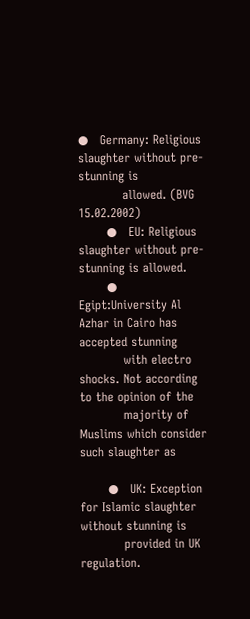●   Germany: Religious slaughter without pre-stunning is
           allowed. (BVG 15.02.2002)
       ●   EU: Religious slaughter without pre-stunning is allowed.
       ●   Egipt:University Al Azhar in Cairo has accepted stunning
           with electro shocks. Not according to the opinion of the
           majority of Muslims which consider such slaughter as

       ●   UK: Exception for Islamic slaughter without stunning is
           provided in UK regulation.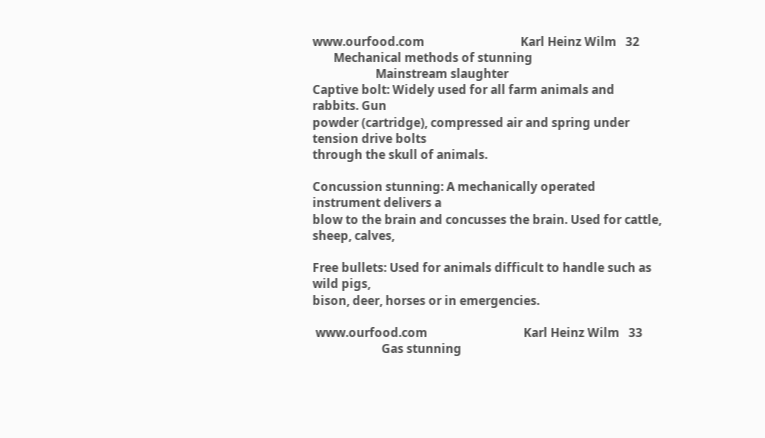www.ourfood.com                                Karl Heinz Wilm   32
       Mechanical methods of stunning
                     Mainstream slaughter
Captive bolt: Widely used for all farm animals and rabbits. Gun
powder (cartridge), compressed air and spring under tension drive bolts
through the skull of animals.

Concussion stunning: A mechanically operated instrument delivers a
blow to the brain and concusses the brain. Used for cattle, sheep, calves,

Free bullets: Used for animals difficult to handle such as wild pigs,
bison, deer, horses or in emergencies.

 www.ourfood.com                                Karl Heinz Wilm   33
                       Gas stunning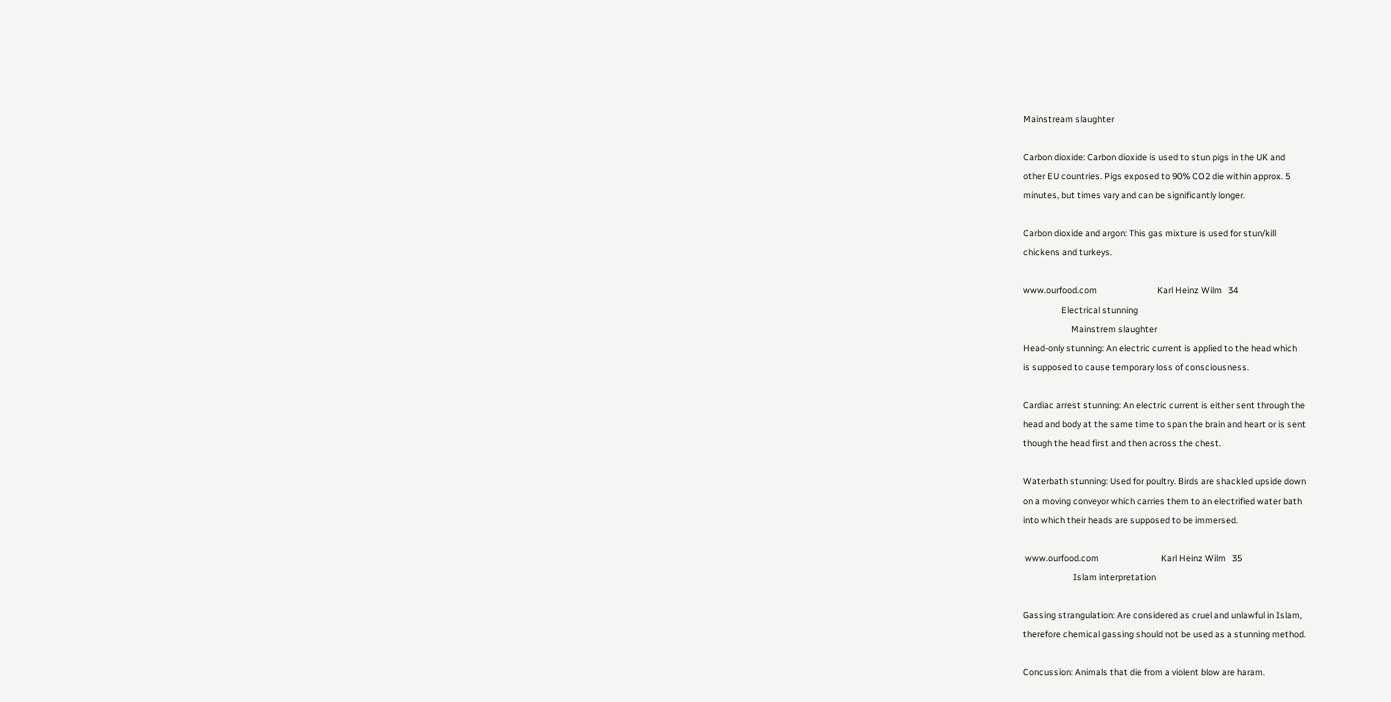Mainstream slaughter

Carbon dioxide: Carbon dioxide is used to stun pigs in the UK and
other EU countries. Pigs exposed to 90% CO2 die within approx. 5
minutes, but times vary and can be significantly longer.

Carbon dioxide and argon: This gas mixture is used for stun/kill
chickens and turkeys.

www.ourfood.com                              Karl Heinz Wilm   34
                   Electrical stunning
                        Mainstrem slaughter
Head-only stunning: An electric current is applied to the head which
is supposed to cause temporary loss of consciousness.

Cardiac arrest stunning: An electric current is either sent through the
head and body at the same time to span the brain and heart or is sent
though the head first and then across the chest.

Waterbath stunning: Used for poultry. Birds are shackled upside down
on a moving conveyor which carries them to an electrified water bath
into which their heads are supposed to be immersed.

 www.ourfood.com                               Karl Heinz Wilm   35
                         Islam interpretation

Gassing strangulation: Are considered as cruel and unlawful in Islam,
therefore chemical gassing should not be used as a stunning method.

Concussion: Animals that die from a violent blow are haram.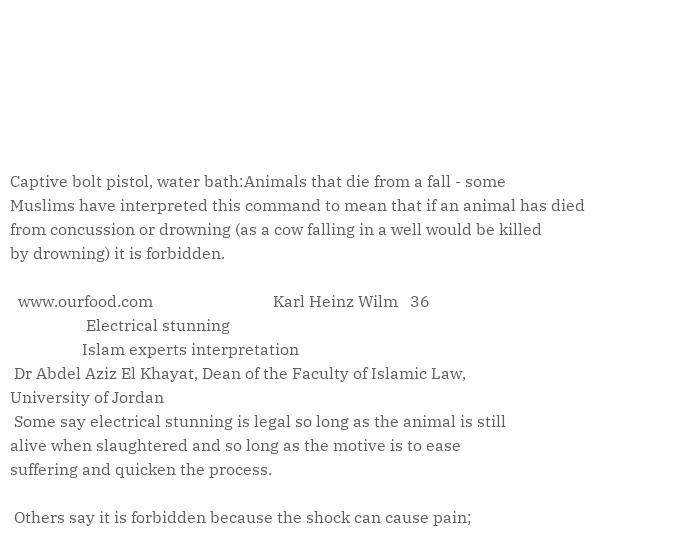Captive bolt pistol, water bath:Animals that die from a fall - some
Muslims have interpreted this command to mean that if an animal has died
from concussion or drowning (as a cow falling in a well would be killed
by drowning) it is forbidden.

  www.ourfood.com                              Karl Heinz Wilm   36
                   Electrical stunning
                  Islam experts interpretation
 Dr Abdel Aziz El Khayat, Dean of the Faculty of Islamic Law,
University of Jordan
 Some say electrical stunning is legal so long as the animal is still
alive when slaughtered and so long as the motive is to ease
suffering and quicken the process.

 Others say it is forbidden because the shock can cause pain;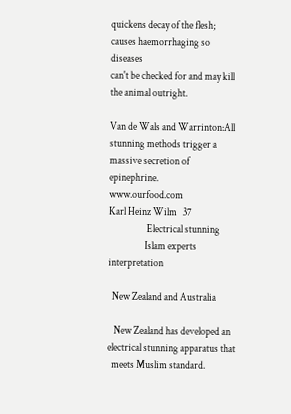quickens decay of the flesh; causes haemorrhaging so diseases
can't be checked for and may kill the animal outright.

Van de Wals and Warrinton:All stunning methods trigger a
massive secretion of epinephrine.
www.ourfood.com                                Karl Heinz Wilm   37
                   Electrical stunning
                  Islam experts interpretation

  New Zealand and Australia

   New Zealand has developed an electrical stunning apparatus that
  meets Muslim standard.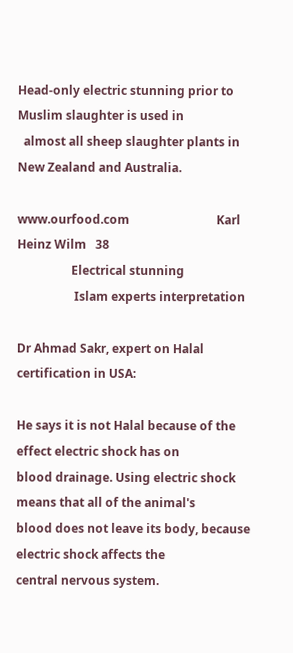Head-only electric stunning prior to Muslim slaughter is used in
  almost all sheep slaughter plants in New Zealand and Australia.

www.ourfood.com                             Karl Heinz Wilm   38
                  Electrical stunning
                   Islam experts interpretation

Dr Ahmad Sakr, expert on Halal certification in USA:

He says it is not Halal because of the effect electric shock has on
blood drainage. Using electric shock means that all of the animal's
blood does not leave its body, because electric shock affects the
central nervous system.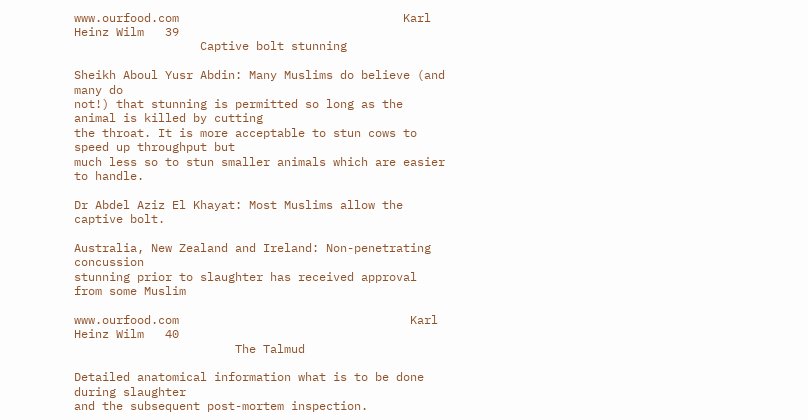www.ourfood.com                                Karl Heinz Wilm   39
                  Captive bolt stunning

Sheikh Aboul Yusr Abdin: Many Muslims do believe (and many do
not!) that stunning is permitted so long as the animal is killed by cutting
the throat. It is more acceptable to stun cows to speed up throughput but
much less so to stun smaller animals which are easier to handle.

Dr Abdel Aziz El Khayat: Most Muslims allow the captive bolt.

Australia, New Zealand and Ireland: Non-penetrating concussion
stunning prior to slaughter has received approval from some Muslim

www.ourfood.com                                 Karl Heinz Wilm   40
                       The Talmud

Detailed anatomical information what is to be done during slaughter
and the subsequent post-mortem inspection.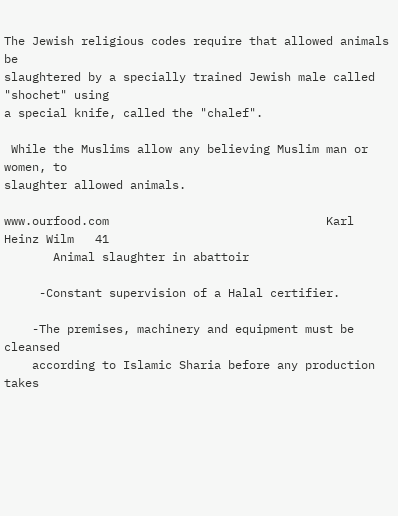The Jewish religious codes require that allowed animals be
slaughtered by a specially trained Jewish male called "shochet" using
a special knife, called the "chalef".

 While the Muslims allow any believing Muslim man or women, to
slaughter allowed animals.

www.ourfood.com                               Karl Heinz Wilm   41
       Animal slaughter in abattoir

     -Constant supervision of a Halal certifier.

    -The premises, machinery and equipment must be cleansed
    according to Islamic Sharia before any production takes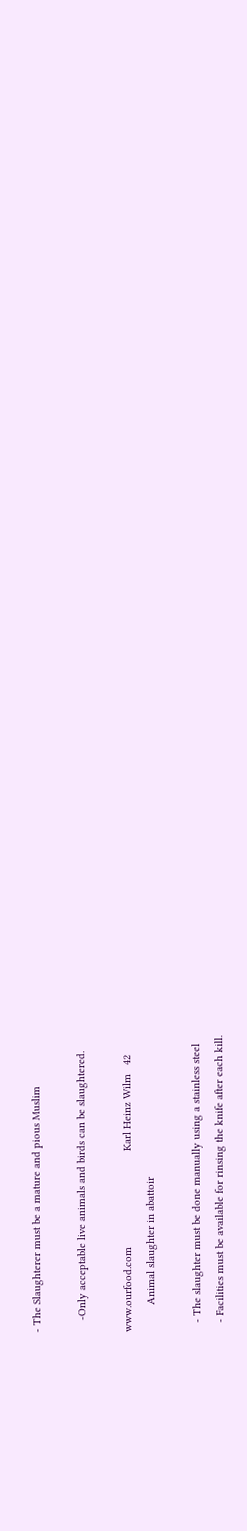- The Slaughterer must be a mature and pious Muslim

    -Only acceptable live animals and birds can be slaughtered.

www.ourfood.com                                Karl Heinz Wilm   42
         Animal slaughter in abattoir

   - The slaughter must be done manually using a stainless steel
   - Facilities must be available for rinsing the knife after each kill.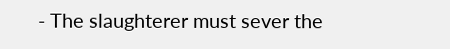- The slaughterer must sever the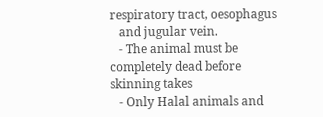respiratory tract, oesophagus
   and jugular vein.
   - The animal must be completely dead before skinning takes
   - Only Halal animals and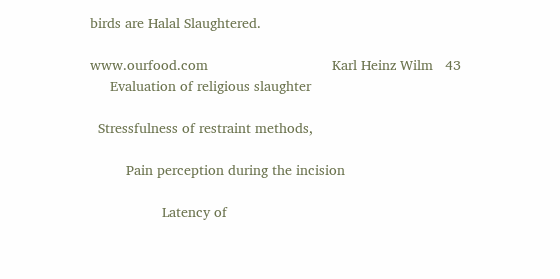birds are Halal Slaughtered.

www.ourfood.com                               Karl Heinz Wilm   43
     Evaluation of religious slaughter

  Stressfulness of restraint methods,

         Pain perception during the incision

                  Latency of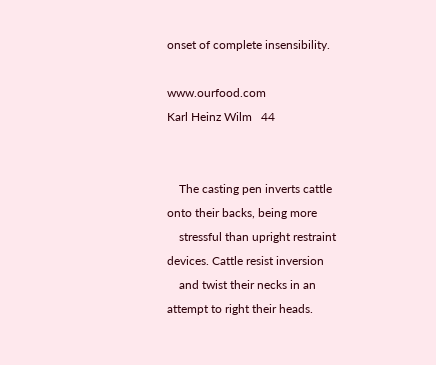onset of complete insensibility.

www.ourfood.com                                Karl Heinz Wilm   44


    The casting pen inverts cattle onto their backs, being more
    stressful than upright restraint devices. Cattle resist inversion
    and twist their necks in an attempt to right their heads.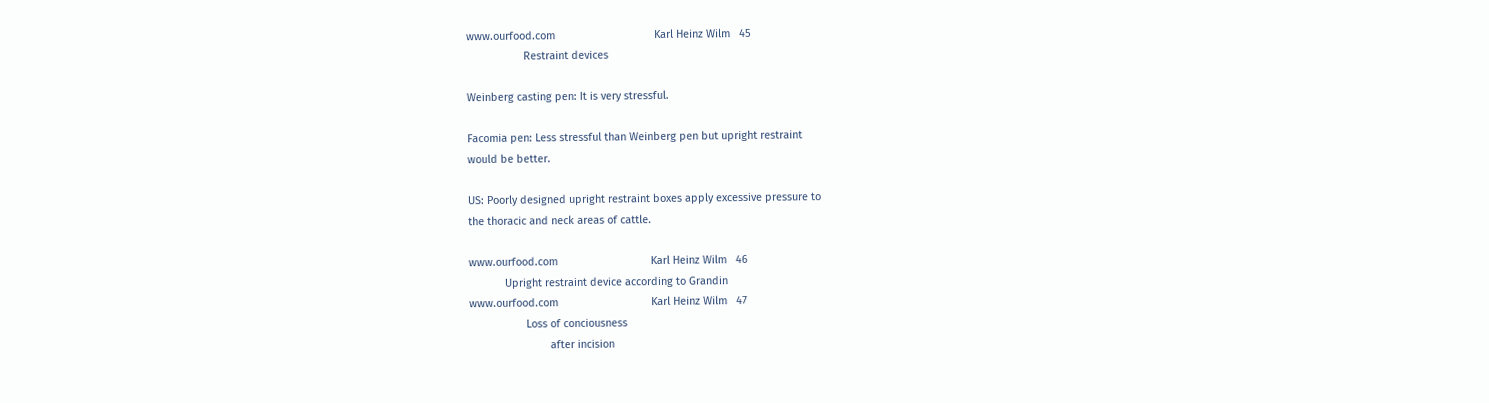www.ourfood.com                                 Karl Heinz Wilm   45
                   Restraint devices

Weinberg casting pen: It is very stressful.

Facomia pen: Less stressful than Weinberg pen but upright restraint
would be better.

US: Poorly designed upright restraint boxes apply excessive pressure to
the thoracic and neck areas of cattle.

www.ourfood.com                               Karl Heinz Wilm   46
            Upright restraint device according to Grandin
www.ourfood.com                               Karl Heinz Wilm   47
                   Loss of conciousness
                           after incision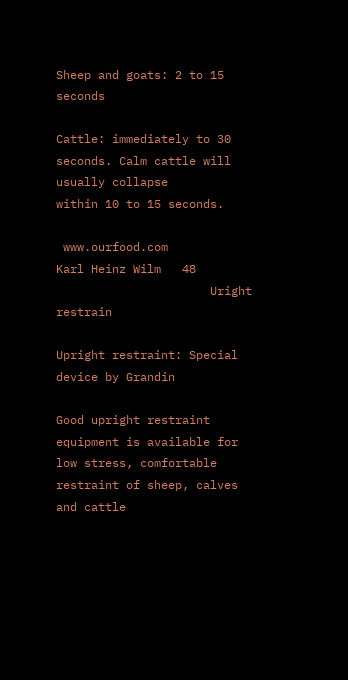Sheep and goats: 2 to 15 seconds

Cattle: immediately to 30 seconds. Calm cattle will usually collapse
within 10 to 15 seconds.

 www.ourfood.com                               Karl Heinz Wilm   48
                      Uright restrain

Upright restraint: Special device by Grandin

Good upright restraint equipment is available for low stress, comfortable
restraint of sheep, calves and cattle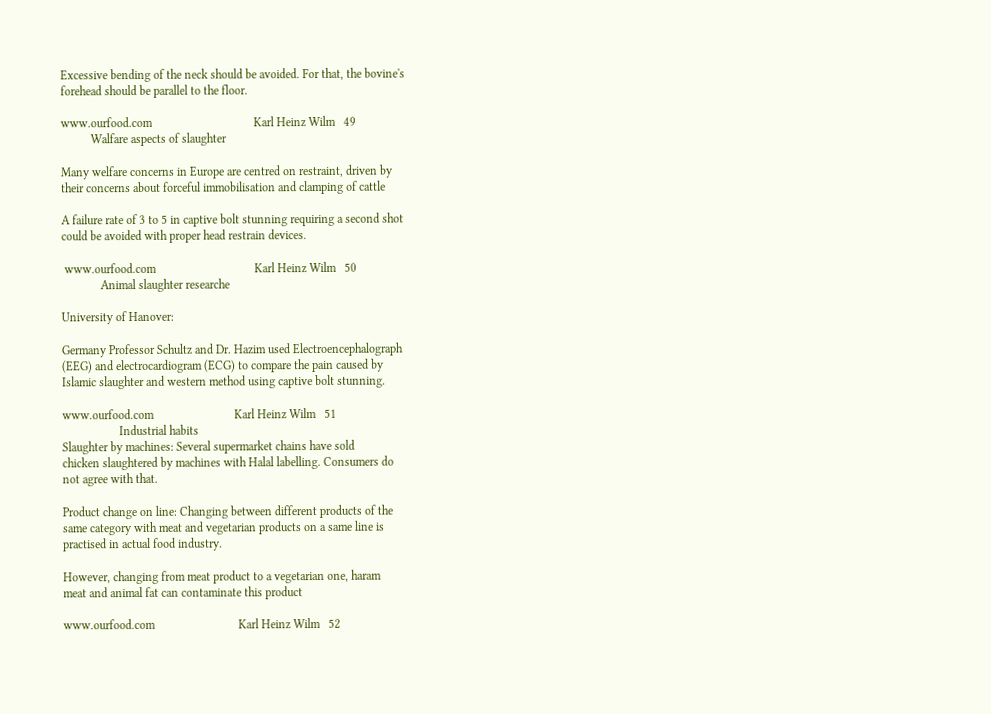Excessive bending of the neck should be avoided. For that, the bovine's
forehead should be parallel to the floor.

www.ourfood.com                                  Karl Heinz Wilm   49
          Walfare aspects of slaughter

Many welfare concerns in Europe are centred on restraint, driven by
their concerns about forceful immobilisation and clamping of cattle

A failure rate of 3 to 5 in captive bolt stunning requiring a second shot
could be avoided with proper head restrain devices.

 www.ourfood.com                                 Karl Heinz Wilm   50
             Animal slaughter researche

University of Hanover:

Germany Professor Schultz and Dr. Hazim used Electroencephalograph
(EEG) and electrocardiogram (ECG) to compare the pain caused by
Islamic slaughter and western method using captive bolt stunning.

www.ourfood.com                           Karl Heinz Wilm   51
                   Industrial habits
Slaughter by machines: Several supermarket chains have sold
chicken slaughtered by machines with Halal labelling. Consumers do
not agree with that.

Product change on line: Changing between different products of the
same category with meat and vegetarian products on a same line is
practised in actual food industry.

However, changing from meat product to a vegetarian one, haram
meat and animal fat can contaminate this product

www.ourfood.com                            Karl Heinz Wilm   52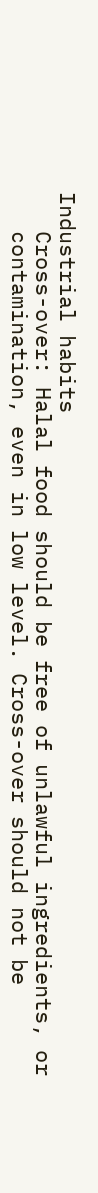Industrial habits
   Cross-over: Halal food should be free of unlawful ingredients, or
   contamination, even in low level. Cross-over should not be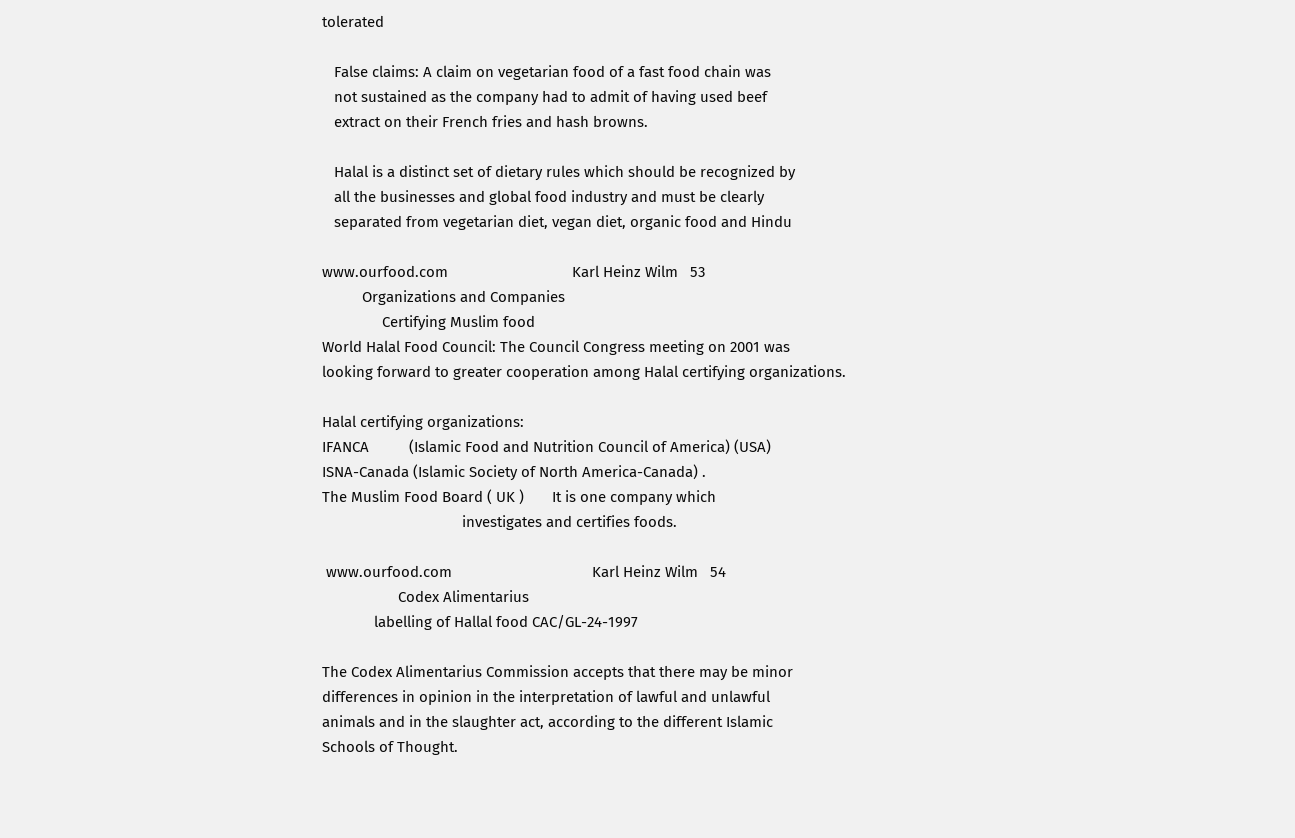tolerated

   False claims: A claim on vegetarian food of a fast food chain was
   not sustained as the company had to admit of having used beef
   extract on their French fries and hash browns.

   Halal is a distinct set of dietary rules which should be recognized by
   all the businesses and global food industry and must be clearly
   separated from vegetarian diet, vegan diet, organic food and Hindu

www.ourfood.com                               Karl Heinz Wilm   53
          Organizations and Companies
               Certifying Muslim food
World Halal Food Council: The Council Congress meeting on 2001 was
looking forward to greater cooperation among Halal certifying organizations.

Halal certifying organizations:
IFANCA          (Islamic Food and Nutrition Council of America) (USA)
ISNA-Canada (Islamic Society of North America-Canada) .
The Muslim Food Board ( UK )       It is one company which
                                   investigates and certifies foods.

 www.ourfood.com                                   Karl Heinz Wilm   54
                   Codex Alimentarius
             labelling of Hallal food CAC/GL-24-1997

The Codex Alimentarius Commission accepts that there may be minor
differences in opinion in the interpretation of lawful and unlawful
animals and in the slaughter act, according to the different Islamic
Schools of Thought.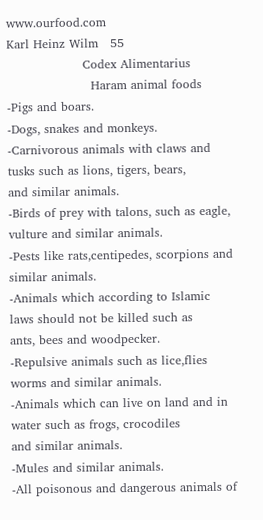www.ourfood.com                              Karl Heinz Wilm   55
                   Codex Alimentarius
                     Haram animal foods
-Pigs and boars.
-Dogs, snakes and monkeys.
-Carnivorous animals with claws and tusks such as lions, tigers, bears,
and similar animals.
-Birds of prey with talons, such as eagle, vulture and similar animals.
-Pests like rats,centipedes, scorpions and similar animals.
-Animals which according to Islamic laws should not be killed such as
ants, bees and woodpecker.
-Repulsive animals such as lice,flies worms and similar animals.
-Animals which can live on land and in water such as frogs, crocodiles
and similar animals.
-Mules and similar animals.
-All poisonous and dangerous animals of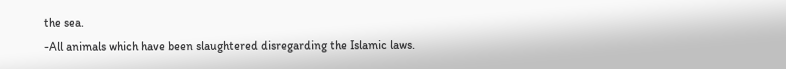the sea.
-All animals which have been slaughtered disregarding the Islamic laws.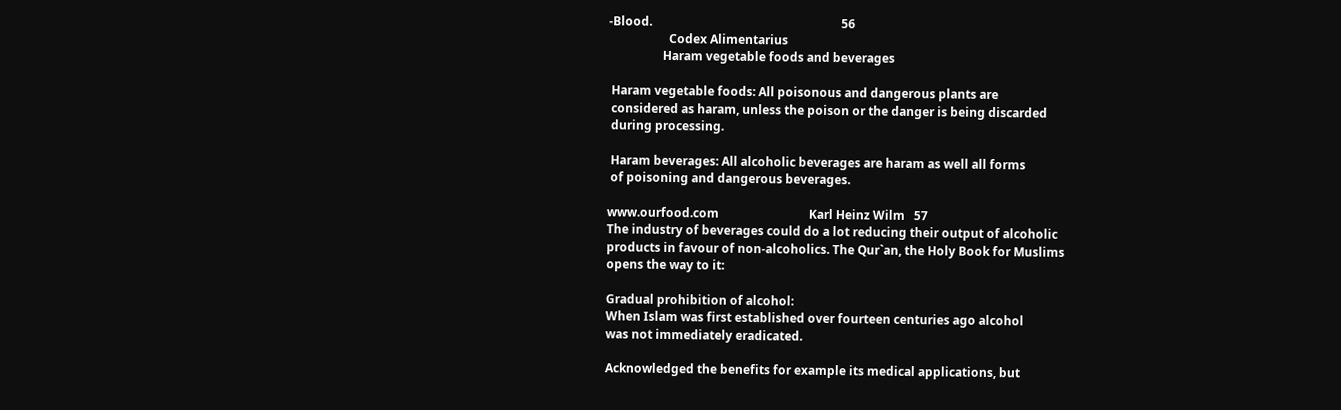-Blood.                                                               56
                    Codex Alimentarius
                  Haram vegetable foods and beverages

 Haram vegetable foods: All poisonous and dangerous plants are
 considered as haram, unless the poison or the danger is being discarded
 during processing.

 Haram beverages: All alcoholic beverages are haram as well all forms
 of poisoning and dangerous beverages.

www.ourfood.com                              Karl Heinz Wilm   57
The industry of beverages could do a lot reducing their output of alcoholic
products in favour of non-alcoholics. The Qur`an, the Holy Book for Muslims
opens the way to it:

Gradual prohibition of alcohol:
When Islam was first established over fourteen centuries ago alcohol
was not immediately eradicated.

Acknowledged the benefits for example its medical applications, but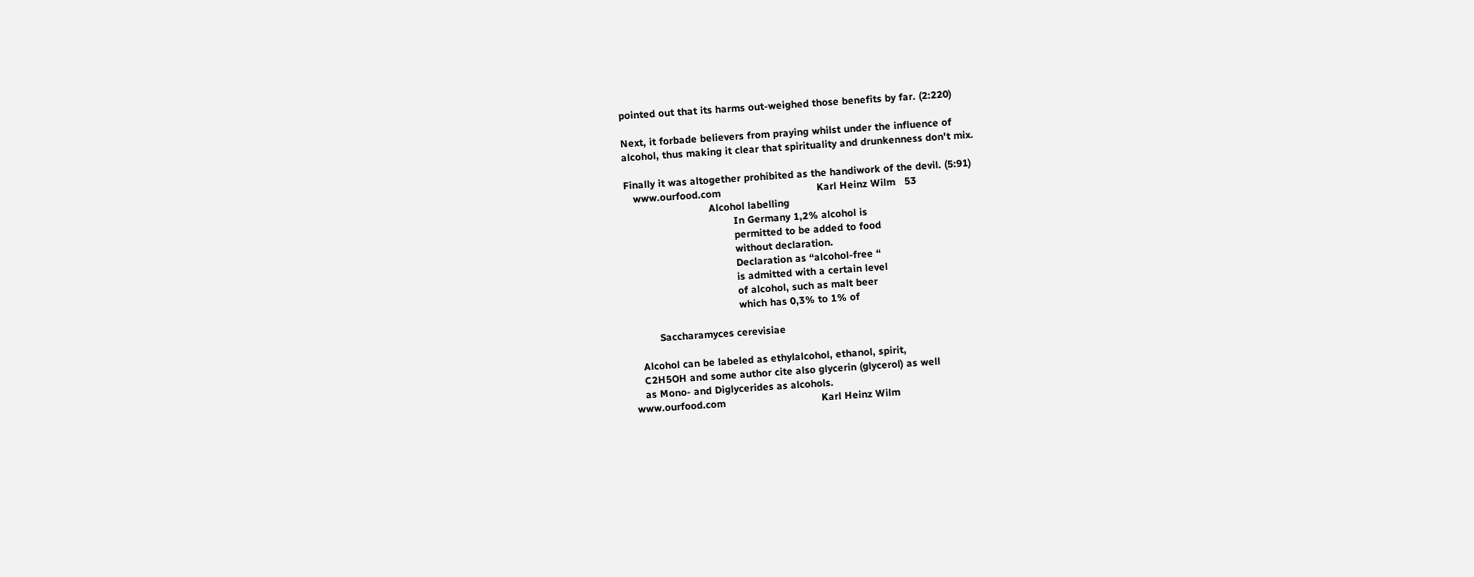pointed out that its harms out-weighed those benefits by far. (2:220)

Next, it forbade believers from praying whilst under the influence of
alcohol, thus making it clear that spirituality and drunkenness don't mix.

Finally it was altogether prohibited as the handiwork of the devil. (5:91)
   www.ourfood.com                                Karl Heinz Wilm   53
                            Alcohol labelling
                                    In Germany 1,2% alcohol is
                                    permitted to be added to food
                                    without declaration.
                                    Declaration as “alcohol-free “
                                    is admitted with a certain level
                                    of alcohol, such as malt beer
                                    which has 0,3% to 1% of

         Saccharamyces cerevisiae

   Alcohol can be labeled as ethylalcohol, ethanol, spirit,
   C2H5OH and some author cite also glycerin (glycerol) as well
   as Mono- and Diglycerides as alcohols.
www.ourfood.com                                Karl Heinz Wilm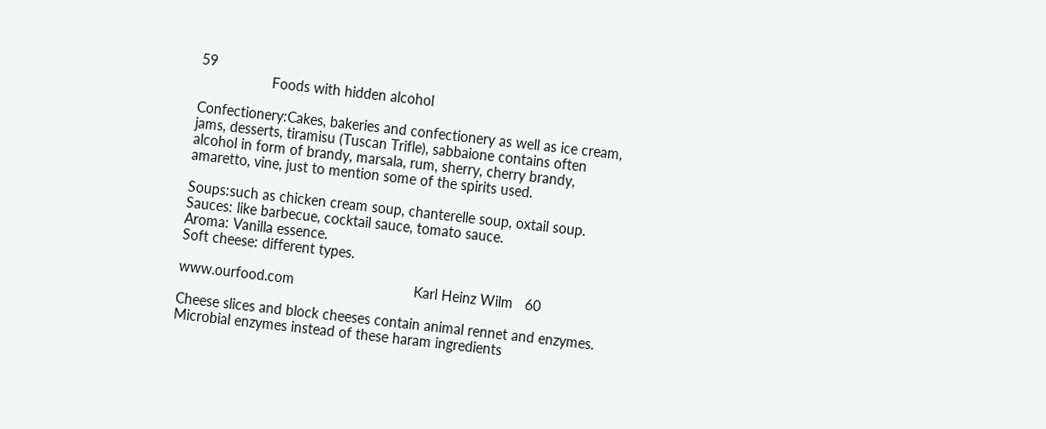59
                  Foods with hidden alcohol

Confectionery:Cakes, bakeries and confectionery as well as ice cream,
jams, desserts, tiramisu (Tuscan Trifle), sabbaione contains often
alcohol in form of brandy, marsala, rum, sherry, cherry brandy,
amaretto, vine, just to mention some of the spirits used.

Soups:such as chicken cream soup, chanterelle soup, oxtail soup.
Sauces: like barbecue, cocktail sauce, tomato sauce.
Aroma: Vanilla essence.
Soft cheese: different types.

www.ourfood.com                              Karl Heinz Wilm   60

Cheese slices and block cheeses contain animal rennet and enzymes.
Microbial enzymes instead of these haram ingredients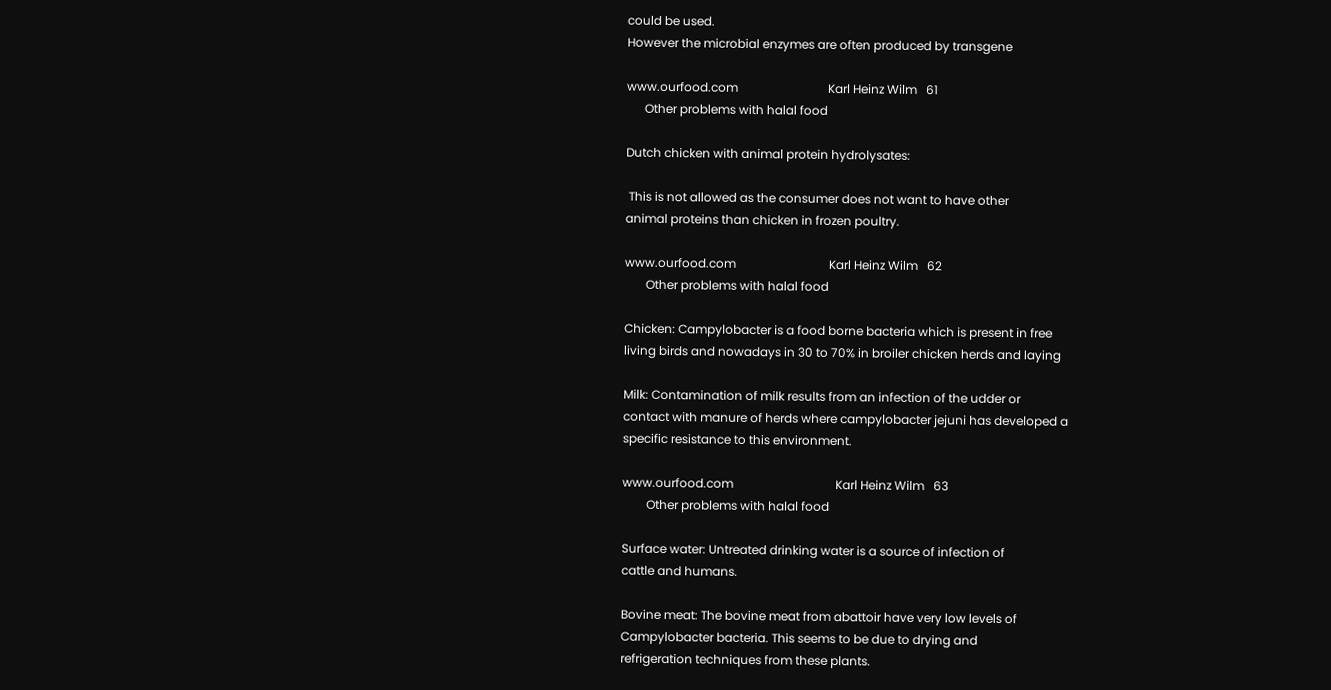could be used.
However the microbial enzymes are often produced by transgene

www.ourfood.com                              Karl Heinz Wilm   61
      Other problems with halal food

Dutch chicken with animal protein hydrolysates:

 This is not allowed as the consumer does not want to have other
animal proteins than chicken in frozen poultry.

www.ourfood.com                               Karl Heinz Wilm   62
       Other problems with halal food

Chicken: Campylobacter is a food borne bacteria which is present in free
living birds and nowadays in 30 to 70% in broiler chicken herds and laying

Milk: Contamination of milk results from an infection of the udder or
contact with manure of herds where campylobacter jejuni has developed a
specific resistance to this environment.

www.ourfood.com                                  Karl Heinz Wilm   63
        Other problems with halal food

Surface water: Untreated drinking water is a source of infection of
cattle and humans.

Bovine meat: The bovine meat from abattoir have very low levels of
Campylobacter bacteria. This seems to be due to drying and
refrigeration techniques from these plants.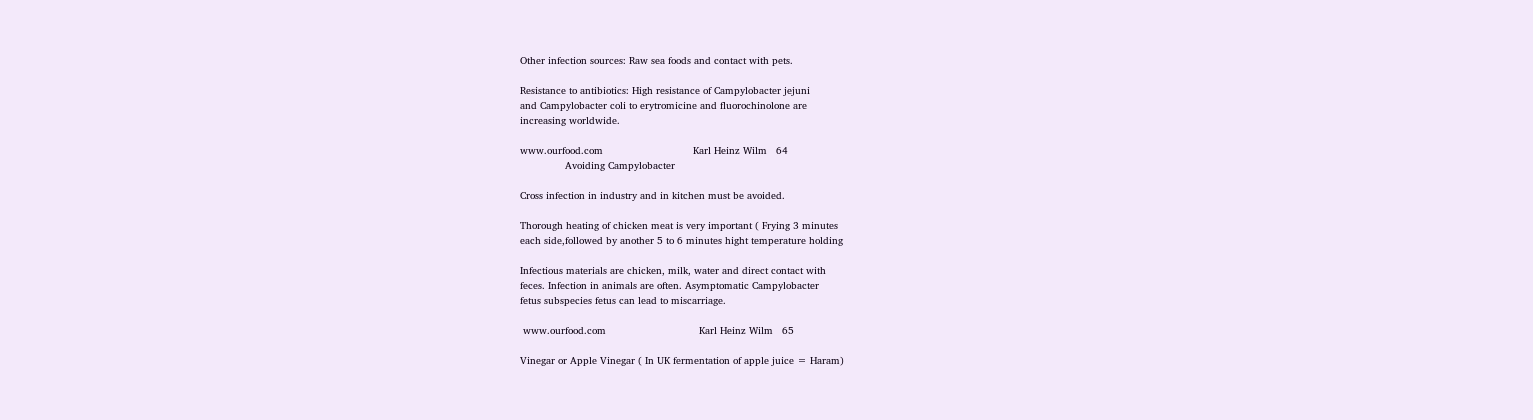Other infection sources: Raw sea foods and contact with pets.

Resistance to antibiotics: High resistance of Campylobacter jejuni
and Campylobacter coli to erytromicine and fluorochinolone are
increasing worldwide.

www.ourfood.com                              Karl Heinz Wilm   64
               Avoiding Campylobacter

Cross infection in industry and in kitchen must be avoided.

Thorough heating of chicken meat is very important ( Frying 3 minutes
each side,followed by another 5 to 6 minutes hight temperature holding

Infectious materials are chicken, milk, water and direct contact with
feces. Infection in animals are often. Asymptomatic Campylobacter
fetus subspecies fetus can lead to miscarriage.

 www.ourfood.com                               Karl Heinz Wilm   65

Vinegar or Apple Vinegar ( In UK fermentation of apple juice = Haram)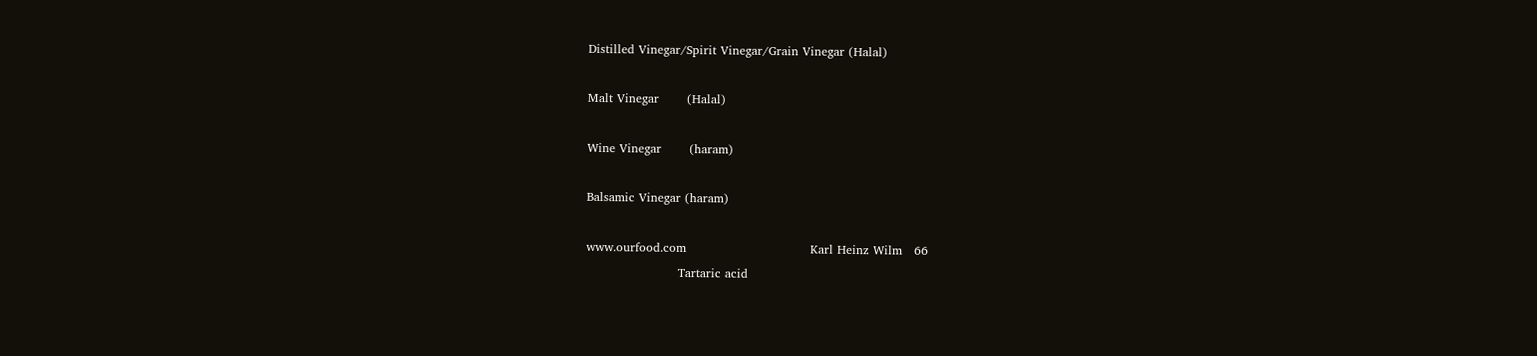Distilled Vinegar/Spirit Vinegar/Grain Vinegar (Halal)

Malt Vinegar       (Halal)

Wine Vinegar       (haram)

Balsamic Vinegar (haram)

www.ourfood.com                               Karl Heinz Wilm   66
                       Tartaric acid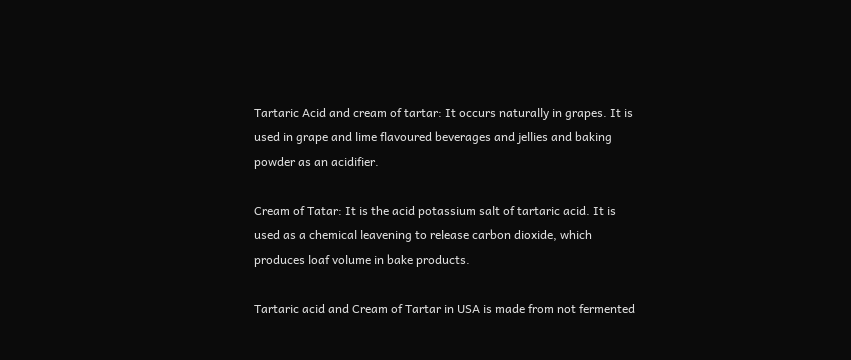Tartaric Acid and cream of tartar: It occurs naturally in grapes. It is
used in grape and lime flavoured beverages and jellies and baking
powder as an acidifier.

Cream of Tatar: It is the acid potassium salt of tartaric acid. It is
used as a chemical leavening to release carbon dioxide, which
produces loaf volume in bake products.

Tartaric acid and Cream of Tartar in USA is made from not fermented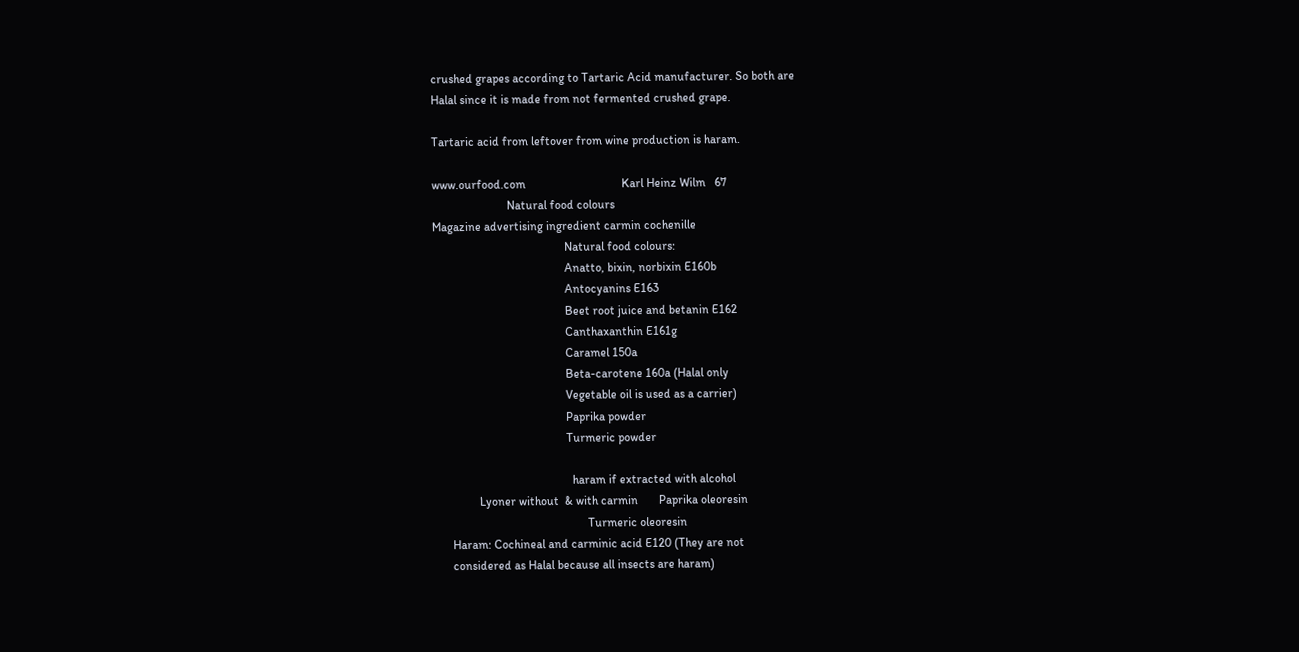crushed grapes according to Tartaric Acid manufacturer. So both are
Halal since it is made from not fermented crushed grape.

Tartaric acid from leftover from wine production is haram.

www.ourfood.com                                Karl Heinz Wilm   67
                         Natural food colours
Magazine advertising ingredient carmin cochenille
                                            Natural food colours:
                                            Anatto, bixin, norbixin E160b
                                            Antocyanins E163
                                            Beet root juice and betanin E162
                                            Canthaxanthin E161g
                                            Caramel 150a
                                            Beta-carotene 160a (Halal only
                                            Vegetable oil is used as a carrier)
                                            Paprika powder
                                            Turmeric powder

                                              haram if extracted with alcohol
               Lyoner without  & with carmin       Paprika oleoresin
                                                   Turmeric oleoresin
      Haram: Cochineal and carminic acid E120 (They are not
      considered as Halal because all insects are haram)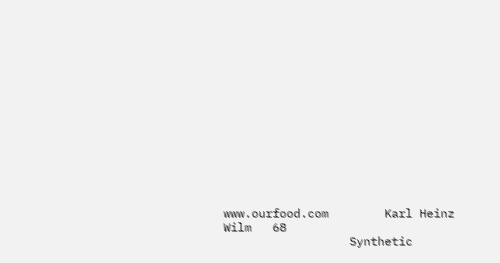www.ourfood.com        Karl Heinz Wilm   68
                  Synthetic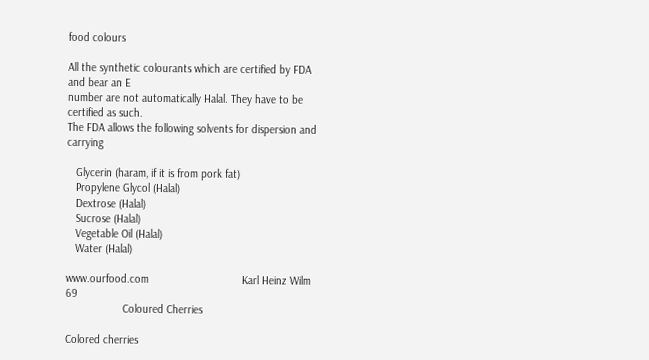food colours

All the synthetic colourants which are certified by FDA and bear an E
number are not automatically Halal. They have to be certified as such.
The FDA allows the following solvents for dispersion and carrying

   Glycerin (haram, if it is from pork fat)
   Propylene Glycol (Halal)
   Dextrose (Halal)
   Sucrose (Halal)
   Vegetable Oil (Halal)
   Water (Halal)

www.ourfood.com                               Karl Heinz Wilm   69
                   Coloured Cherries

Colored cherries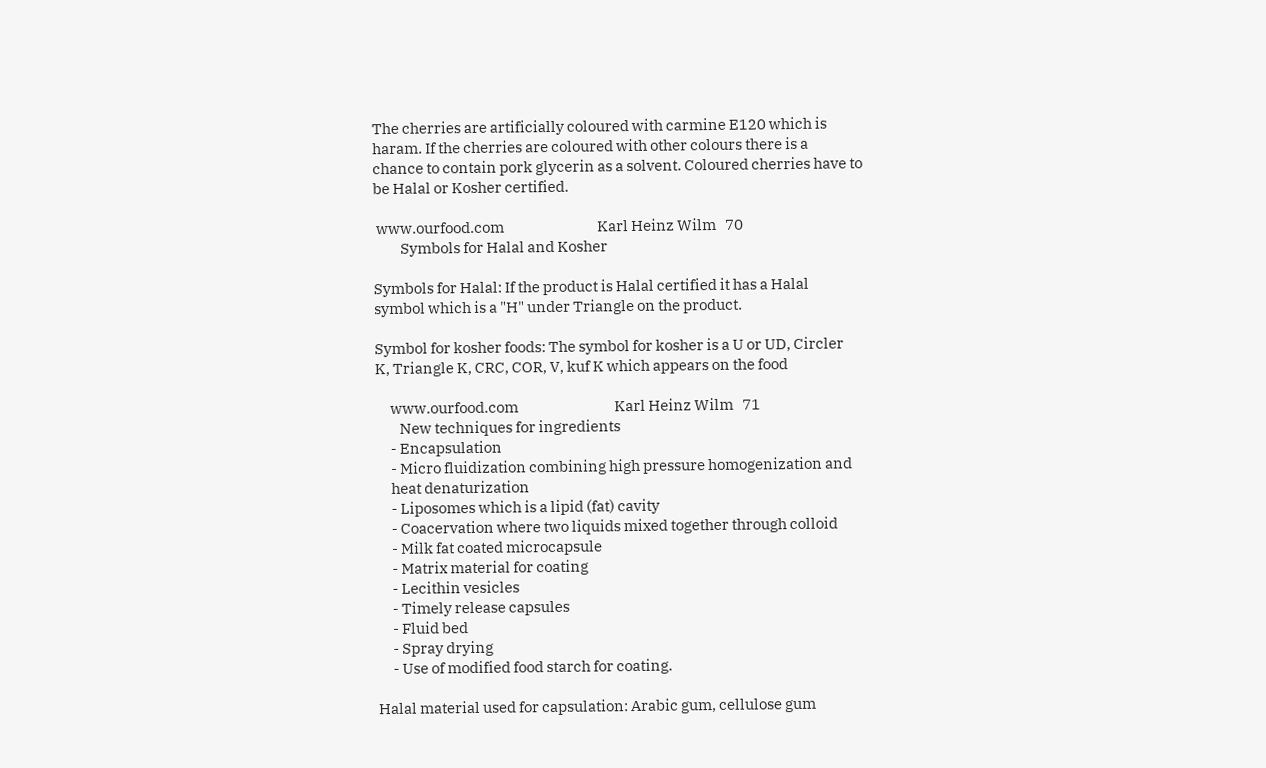The cherries are artificially coloured with carmine E120 which is
haram. If the cherries are coloured with other colours there is a
chance to contain pork glycerin as a solvent. Coloured cherries have to
be Halal or Kosher certified.

 www.ourfood.com                               Karl Heinz Wilm   70
         Symbols for Halal and Kosher

Symbols for Halal: If the product is Halal certified it has a Halal
symbol which is a "H" under Triangle on the product.

Symbol for kosher foods: The symbol for kosher is a U or UD, Circler
K, Triangle K, CRC, COR, V, kuf K which appears on the food

     www.ourfood.com                                Karl Heinz Wilm   71
        New techniques for ingredients
     - Encapsulation
     - Micro fluidization combining high pressure homogenization and
     heat denaturization
     - Liposomes which is a lipid (fat) cavity
     - Coacervation where two liquids mixed together through colloid
     - Milk fat coated microcapsule
     - Matrix material for coating
     - Lecithin vesicles
     - Timely release capsules
     - Fluid bed
     - Spray drying
     - Use of modified food starch for coating.

Halal material used for capsulation: Arabic gum, cellulose gum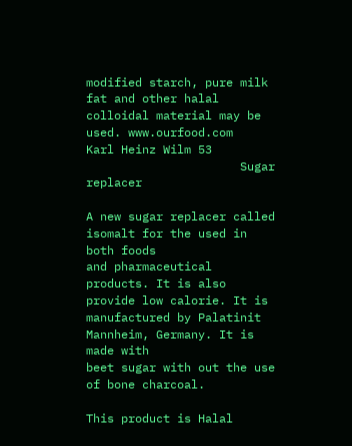modified starch, pure milk fat and other halal colloidal material may be
used. www.ourfood.com                                  Karl Heinz Wilm 53
                      Sugar replacer

A new sugar replacer called isomalt for the used in both foods
and pharmaceutical products. It is also provide low calorie. It is
manufactured by Palatinit Mannheim, Germany. It is made with
beet sugar with out the use of bone charcoal.

This product is Halal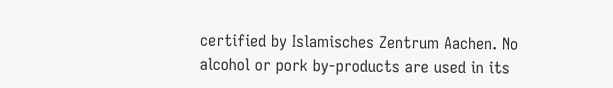certified by Islamisches Zentrum Aachen. No
alcohol or pork by-products are used in its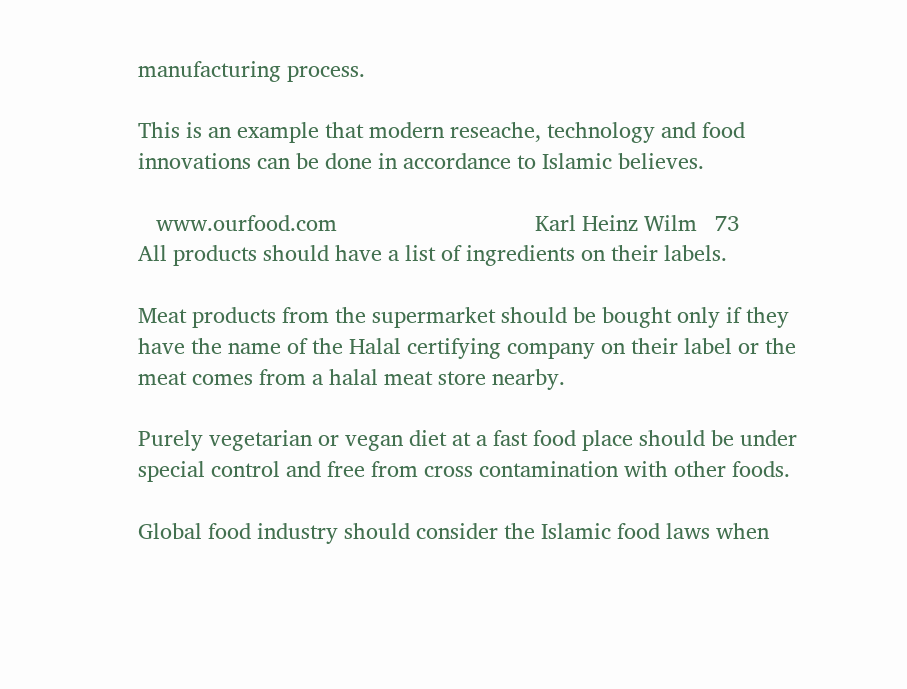manufacturing process.

This is an example that modern reseache, technology and food
innovations can be done in accordance to Islamic believes.

   www.ourfood.com                                 Karl Heinz Wilm   73
All products should have a list of ingredients on their labels.

Meat products from the supermarket should be bought only if they
have the name of the Halal certifying company on their label or the
meat comes from a halal meat store nearby.

Purely vegetarian or vegan diet at a fast food place should be under
special control and free from cross contamination with other foods.

Global food industry should consider the Islamic food laws when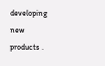developing new products .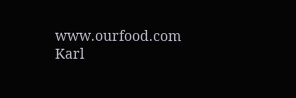www.ourfood.com                                 Karl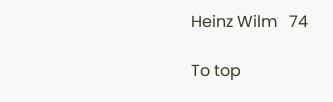Heinz Wilm   74

To top